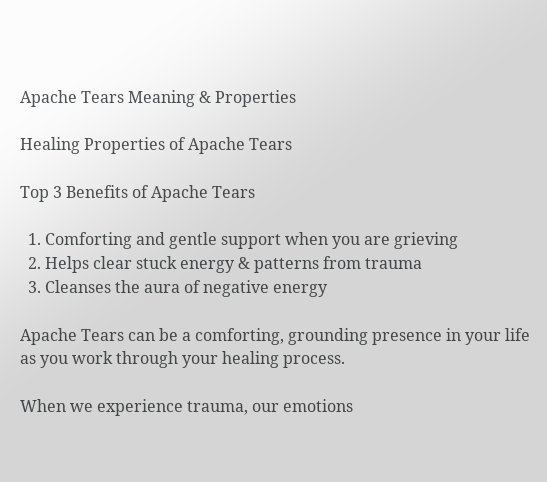Apache Tears Meaning & Properties

Healing Properties of Apache Tears

Top 3 Benefits of Apache Tears

  1. Comforting and gentle support when you are grieving
  2. Helps clear stuck energy & patterns from trauma
  3. Cleanses the aura of negative energy

Apache Tears can be a comforting, grounding presence in your life as you work through your healing process.

When we experience trauma, our emotions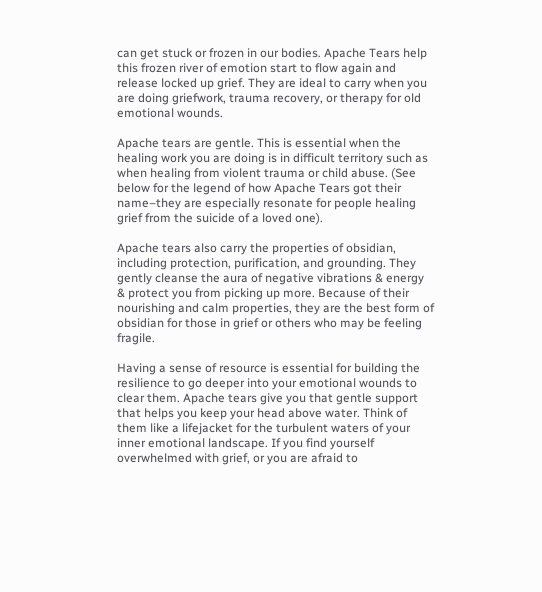can get stuck or frozen in our bodies. Apache Tears help this frozen river of emotion start to flow again and release locked up grief. They are ideal to carry when you are doing griefwork, trauma recovery, or therapy for old emotional wounds.

Apache tears are gentle. This is essential when the healing work you are doing is in difficult territory such as when healing from violent trauma or child abuse. (See below for the legend of how Apache Tears got their name–they are especially resonate for people healing grief from the suicide of a loved one).

Apache tears also carry the properties of obsidian, including protection, purification, and grounding. They gently cleanse the aura of negative vibrations & energy & protect you from picking up more. Because of their nourishing and calm properties, they are the best form of obsidian for those in grief or others who may be feeling fragile.

Having a sense of resource is essential for building the resilience to go deeper into your emotional wounds to clear them. Apache tears give you that gentle support that helps you keep your head above water. Think of them like a lifejacket for the turbulent waters of your inner emotional landscape. If you find yourself overwhelmed with grief, or you are afraid to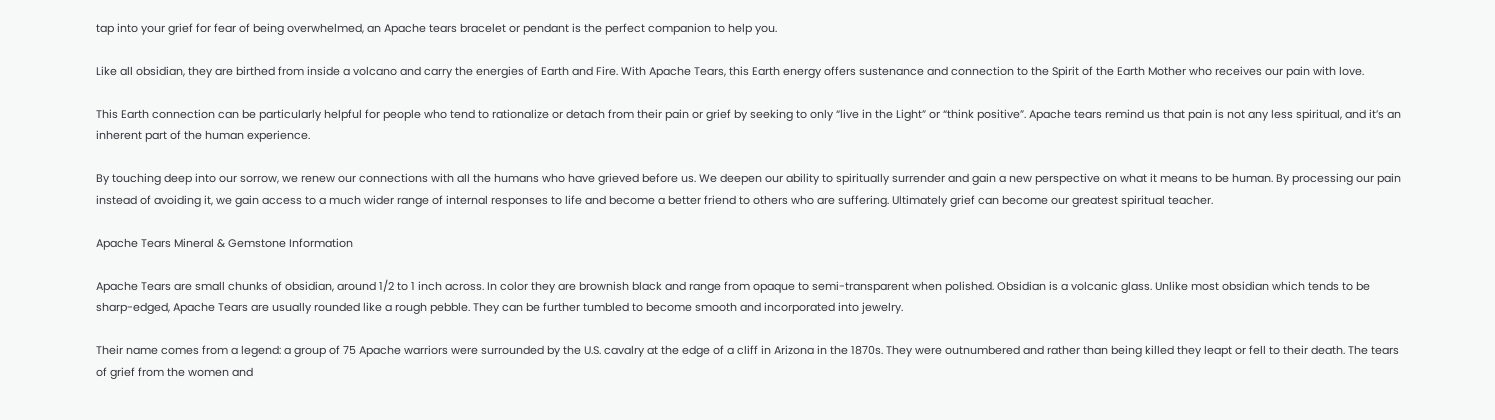tap into your grief for fear of being overwhelmed, an Apache tears bracelet or pendant is the perfect companion to help you.

Like all obsidian, they are birthed from inside a volcano and carry the energies of Earth and Fire. With Apache Tears, this Earth energy offers sustenance and connection to the Spirit of the Earth Mother who receives our pain with love.

This Earth connection can be particularly helpful for people who tend to rationalize or detach from their pain or grief by seeking to only “live in the Light” or “think positive”. Apache tears remind us that pain is not any less spiritual, and it’s an inherent part of the human experience.

By touching deep into our sorrow, we renew our connections with all the humans who have grieved before us. We deepen our ability to spiritually surrender and gain a new perspective on what it means to be human. By processing our pain instead of avoiding it, we gain access to a much wider range of internal responses to life and become a better friend to others who are suffering. Ultimately grief can become our greatest spiritual teacher.

Apache Tears Mineral & Gemstone Information

Apache Tears are small chunks of obsidian, around 1/2 to 1 inch across. In color they are brownish black and range from opaque to semi-transparent when polished. Obsidian is a volcanic glass. Unlike most obsidian which tends to be sharp-edged, Apache Tears are usually rounded like a rough pebble. They can be further tumbled to become smooth and incorporated into jewelry.

Their name comes from a legend: a group of 75 Apache warriors were surrounded by the U.S. cavalry at the edge of a cliff in Arizona in the 1870s. They were outnumbered and rather than being killed they leapt or fell to their death. The tears of grief from the women and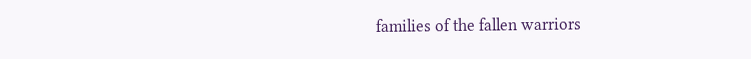families of the fallen warriors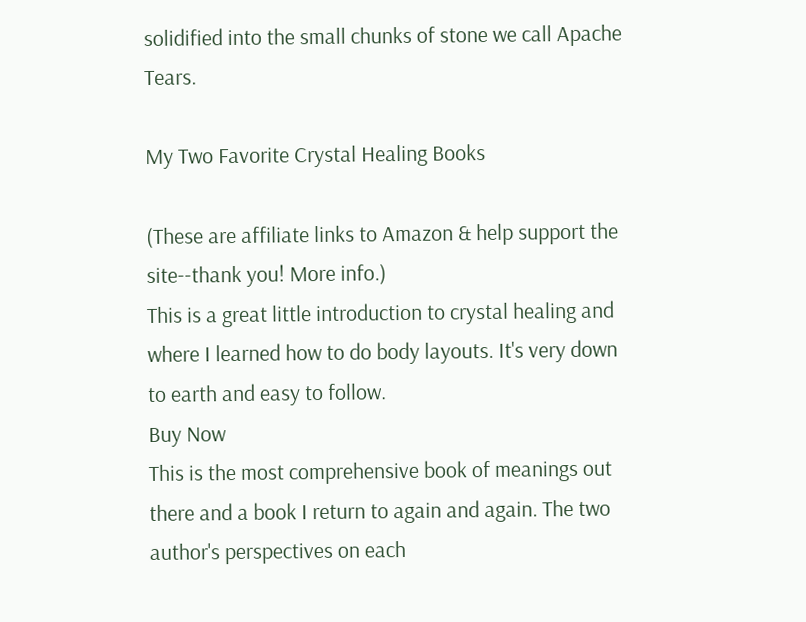solidified into the small chunks of stone we call Apache Tears.

My Two Favorite Crystal Healing Books

(These are affiliate links to Amazon & help support the site--thank you! More info.)
This is a great little introduction to crystal healing and where I learned how to do body layouts. It's very down to earth and easy to follow.
Buy Now
This is the most comprehensive book of meanings out there and a book I return to again and again. The two author's perspectives on each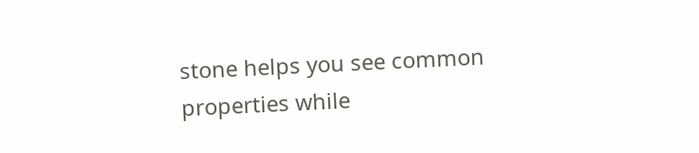stone helps you see common properties while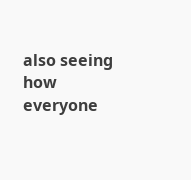also seeing how everyone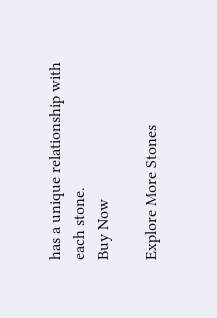has a unique relationship with each stone.
Buy Now

Explore More Stones